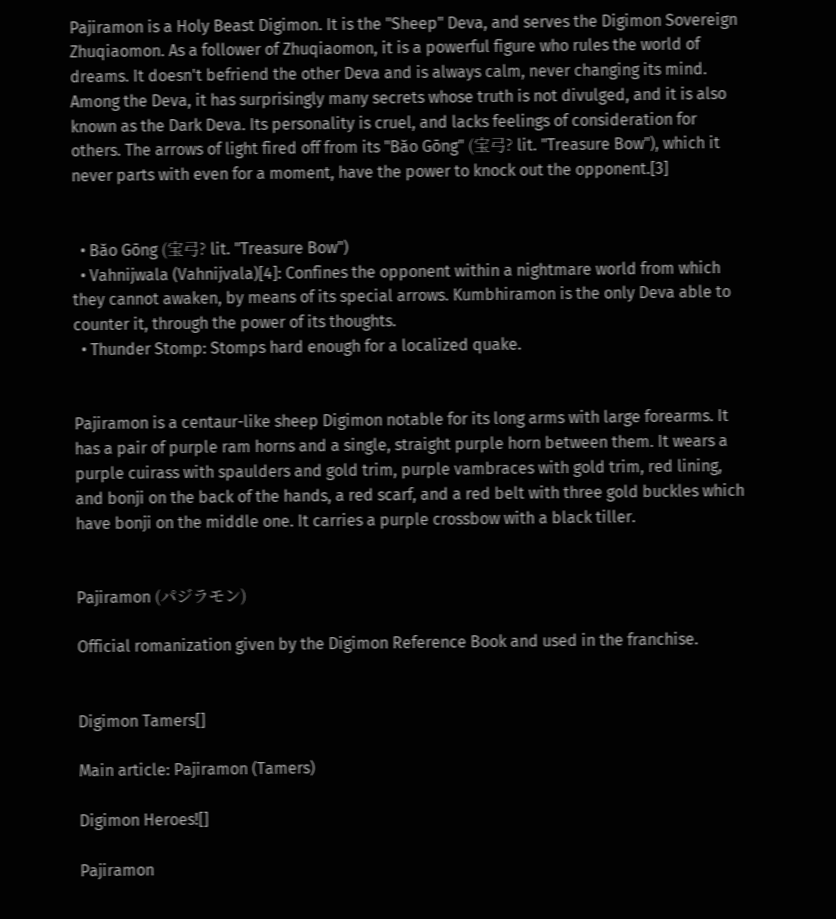Pajiramon is a Holy Beast Digimon. It is the "Sheep" Deva, and serves the Digimon Sovereign Zhuqiaomon. As a follower of Zhuqiaomon, it is a powerful figure who rules the world of dreams. It doesn't befriend the other Deva and is always calm, never changing its mind. Among the Deva, it has surprisingly many secrets whose truth is not divulged, and it is also known as the Dark Deva. Its personality is cruel, and lacks feelings of consideration for others. The arrows of light fired off from its "Bǎo Gōng" (宝弓? lit. "Treasure Bow"), which it never parts with even for a moment, have the power to knock out the opponent.[3]


  • Bǎo Gōng (宝弓? lit. "Treasure Bow")
  • Vahnijwala (Vahnijvala)[4]: Confines the opponent within a nightmare world from which they cannot awaken, by means of its special arrows. Kumbhiramon is the only Deva able to counter it, through the power of its thoughts.
  • Thunder Stomp: Stomps hard enough for a localized quake.


Pajiramon is a centaur-like sheep Digimon notable for its long arms with large forearms. It has a pair of purple ram horns and a single, straight purple horn between them. It wears a purple cuirass with spaulders and gold trim, purple vambraces with gold trim, red lining, and bonji on the back of the hands, a red scarf, and a red belt with three gold buckles which have bonji on the middle one. It carries a purple crossbow with a black tiller.


Pajiramon (パジラモン)

Official romanization given by the Digimon Reference Book and used in the franchise.


Digimon Tamers[]

Main article: Pajiramon (Tamers)

Digimon Heroes![]

Pajiramon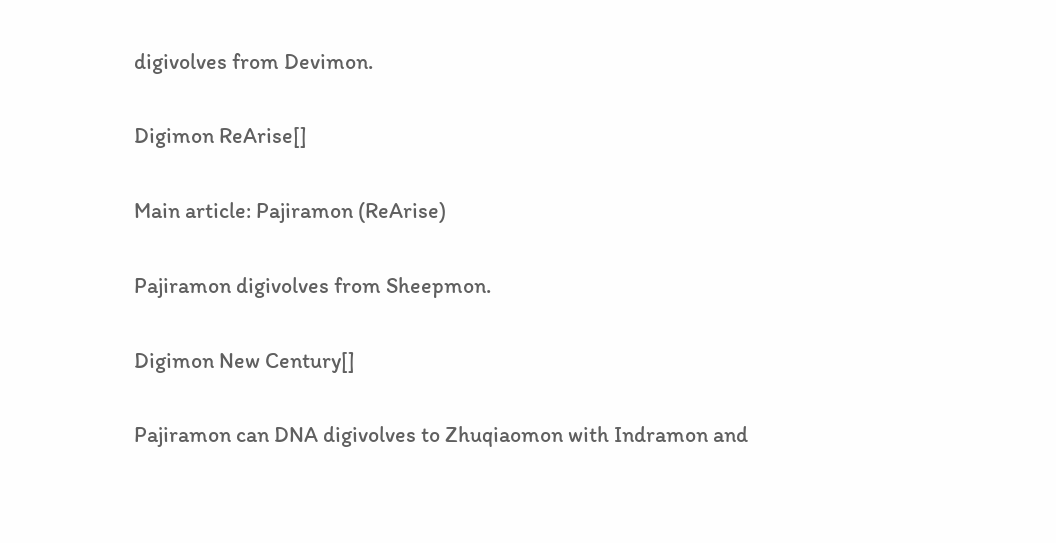digivolves from Devimon.

Digimon ReArise[]

Main article: Pajiramon (ReArise)

Pajiramon digivolves from Sheepmon.

Digimon New Century[]

Pajiramon can DNA digivolves to Zhuqiaomon with Indramon and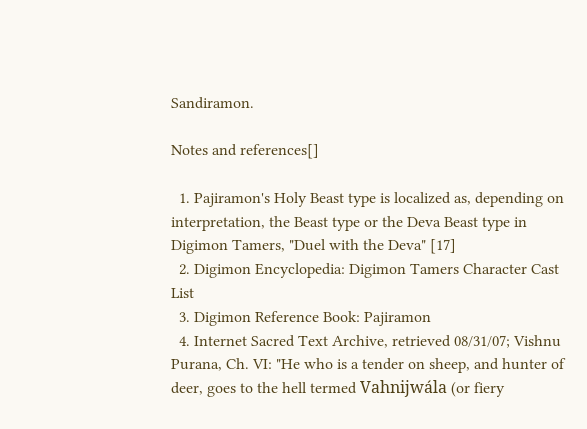Sandiramon.

Notes and references[]

  1. Pajiramon's Holy Beast type is localized as, depending on interpretation, the Beast type or the Deva Beast type in Digimon Tamers, "Duel with the Deva" [17]
  2. Digimon Encyclopedia: Digimon Tamers Character Cast List
  3. Digimon Reference Book: Pajiramon
  4. Internet Sacred Text Archive, retrieved 08/31/07; Vishnu Purana, Ch. VI: "He who is a tender on sheep, and hunter of deer, goes to the hell termed Vahnijwála (or fiery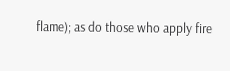flame); as do those who apply fire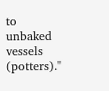to unbaked vessels (potters)."